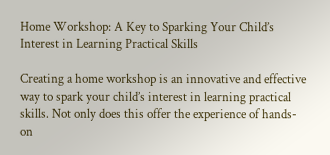Home Workshop: A Key to Sparking Your Child’s Interest in Learning Practical Skills

Creating a home workshop is an innovative and effective way to spark your child’s interest in learning practical skills. Not only does this offer the experience of hands-on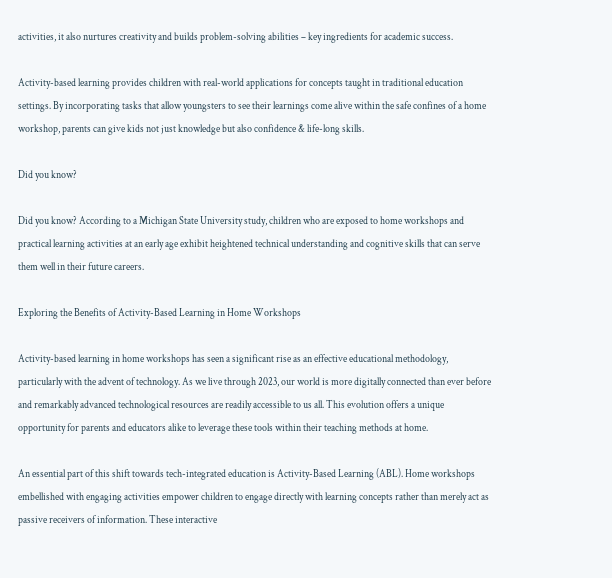activities, it also nurtures creativity and builds problem-solving abilities – key ingredients for academic success.

Activity-based learning provides children with real-world applications for concepts taught in traditional education settings. By incorporating tasks that allow youngsters to see their learnings come alive within the safe confines of a home workshop, parents can give kids not just knowledge but also confidence & life-long skills.

Did you know?

Did you know? According to a Michigan State University study, children who are exposed to home workshops and practical learning activities at an early age exhibit heightened technical understanding and cognitive skills that can serve them well in their future careers.

Exploring the Benefits of Activity-Based Learning in Home Workshops

Activity-based learning in home workshops has seen a significant rise as an effective educational methodology, particularly with the advent of technology. As we live through 2023, our world is more digitally connected than ever before and remarkably advanced technological resources are readily accessible to us all. This evolution offers a unique opportunity for parents and educators alike to leverage these tools within their teaching methods at home.

An essential part of this shift towards tech-integrated education is Activity-Based Learning (ABL). Home workshops embellished with engaging activities empower children to engage directly with learning concepts rather than merely act as passive receivers of information. These interactive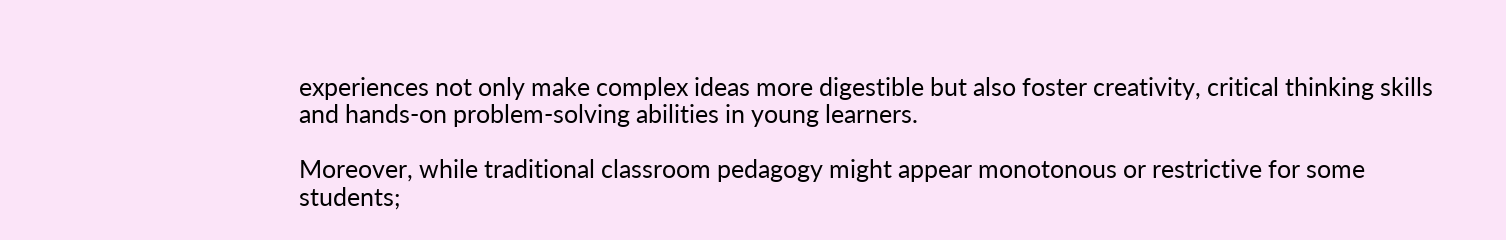experiences not only make complex ideas more digestible but also foster creativity, critical thinking skills and hands-on problem-solving abilities in young learners.

Moreover, while traditional classroom pedagogy might appear monotonous or restrictive for some students;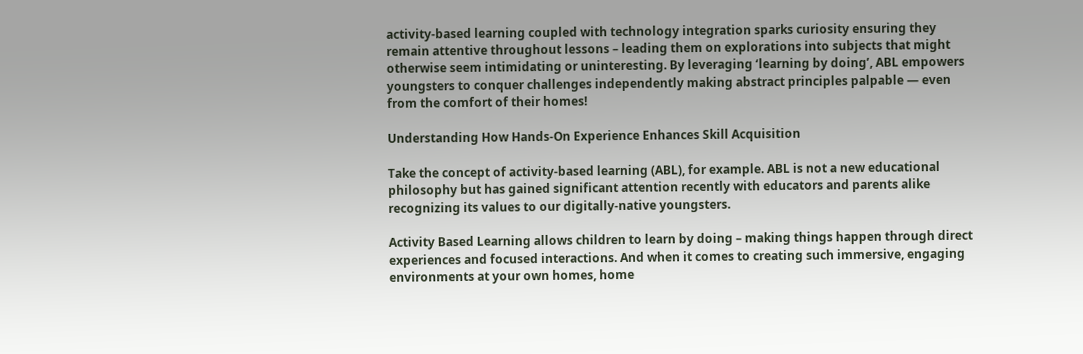activity-based learning coupled with technology integration sparks curiosity ensuring they remain attentive throughout lessons – leading them on explorations into subjects that might otherwise seem intimidating or uninteresting. By leveraging ‘learning by doing’, ABL empowers youngsters to conquer challenges independently making abstract principles palpable — even from the comfort of their homes!

Understanding How Hands-On Experience Enhances Skill Acquisition

Take the concept of activity-based learning (ABL), for example. ABL is not a new educational philosophy but has gained significant attention recently with educators and parents alike recognizing its values to our digitally-native youngsters.

Activity Based Learning allows children to learn by doing – making things happen through direct experiences and focused interactions. And when it comes to creating such immersive, engaging environments at your own homes, home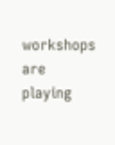workshops are playing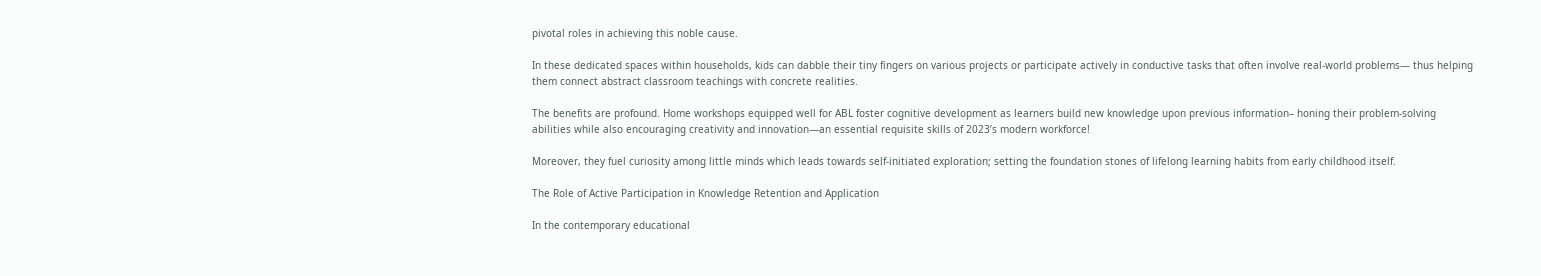pivotal roles in achieving this noble cause.

In these dedicated spaces within households, kids can dabble their tiny fingers on various projects or participate actively in conductive tasks that often involve real-world problems— thus helping them connect abstract classroom teachings with concrete realities.

The benefits are profound. Home workshops equipped well for ABL foster cognitive development as learners build new knowledge upon previous information– honing their problem-solving abilities while also encouraging creativity and innovation—an essential requisite skills of 2023’s modern workforce!

Moreover, they fuel curiosity among little minds which leads towards self-initiated exploration; setting the foundation stones of lifelong learning habits from early childhood itself.

The Role of Active Participation in Knowledge Retention and Application

In the contemporary educational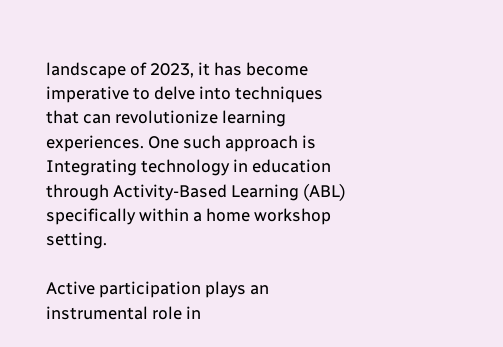landscape of 2023, it has become imperative to delve into techniques that can revolutionize learning experiences. One such approach is Integrating technology in education through Activity-Based Learning (ABL) specifically within a home workshop setting.

Active participation plays an instrumental role in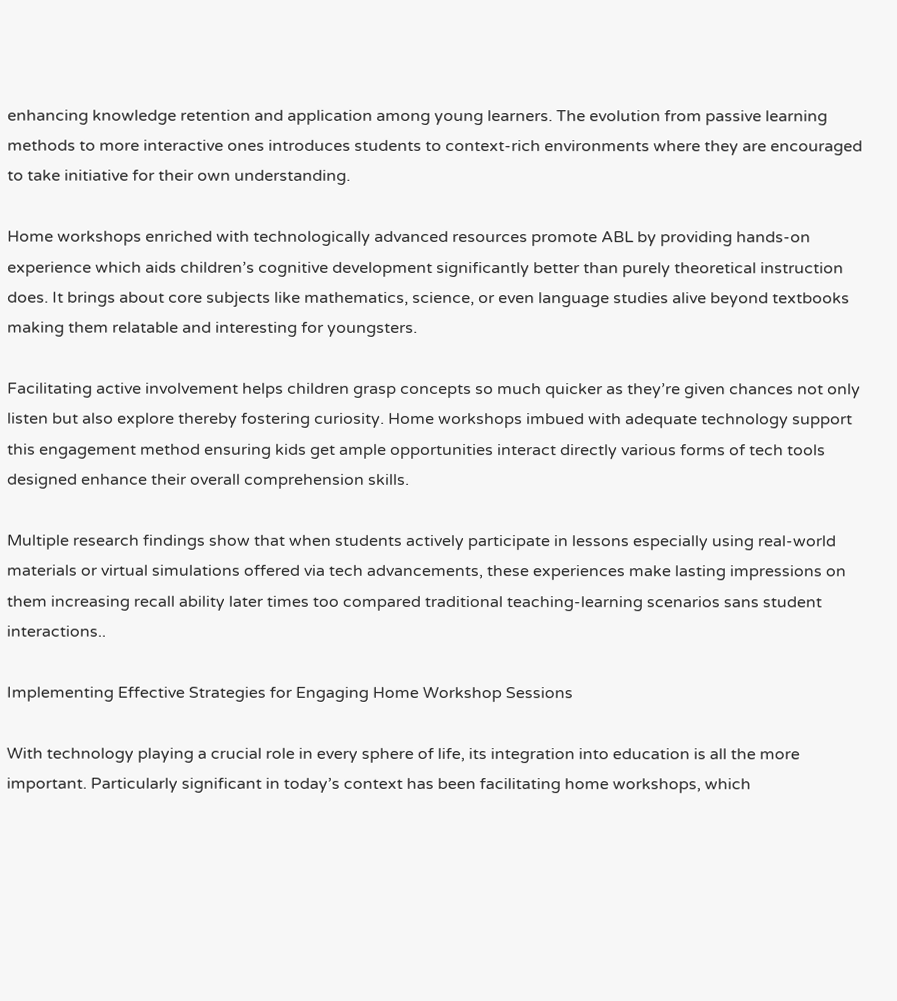enhancing knowledge retention and application among young learners. The evolution from passive learning methods to more interactive ones introduces students to context-rich environments where they are encouraged to take initiative for their own understanding.

Home workshops enriched with technologically advanced resources promote ABL by providing hands-on experience which aids children’s cognitive development significantly better than purely theoretical instruction does. It brings about core subjects like mathematics, science, or even language studies alive beyond textbooks making them relatable and interesting for youngsters.

Facilitating active involvement helps children grasp concepts so much quicker as they’re given chances not only listen but also explore thereby fostering curiosity. Home workshops imbued with adequate technology support this engagement method ensuring kids get ample opportunities interact directly various forms of tech tools designed enhance their overall comprehension skills.

Multiple research findings show that when students actively participate in lessons especially using real-world materials or virtual simulations offered via tech advancements, these experiences make lasting impressions on them increasing recall ability later times too compared traditional teaching-learning scenarios sans student interactions..

Implementing Effective Strategies for Engaging Home Workshop Sessions

With technology playing a crucial role in every sphere of life, its integration into education is all the more important. Particularly significant in today’s context has been facilitating home workshops, which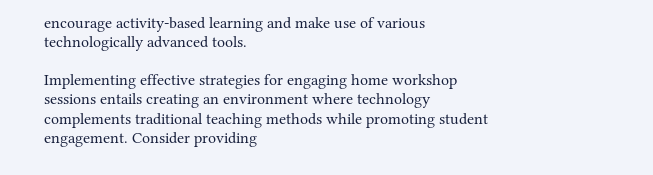encourage activity-based learning and make use of various technologically advanced tools.

Implementing effective strategies for engaging home workshop sessions entails creating an environment where technology complements traditional teaching methods while promoting student engagement. Consider providing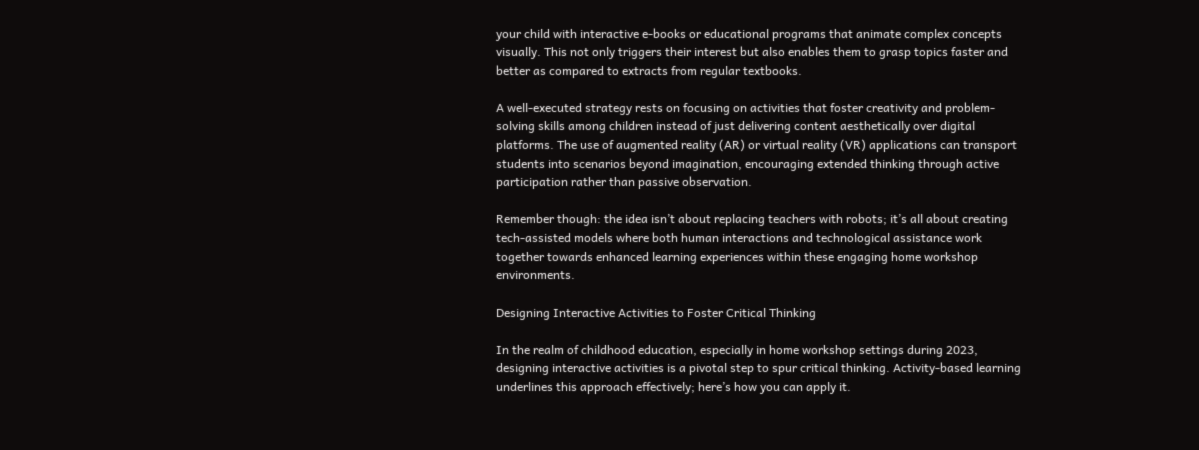your child with interactive e-books or educational programs that animate complex concepts visually. This not only triggers their interest but also enables them to grasp topics faster and better as compared to extracts from regular textbooks.

A well-executed strategy rests on focusing on activities that foster creativity and problem-solving skills among children instead of just delivering content aesthetically over digital platforms. The use of augmented reality (AR) or virtual reality (VR) applications can transport students into scenarios beyond imagination, encouraging extended thinking through active participation rather than passive observation.

Remember though: the idea isn’t about replacing teachers with robots; it’s all about creating tech-assisted models where both human interactions and technological assistance work together towards enhanced learning experiences within these engaging home workshop environments.

Designing Interactive Activities to Foster Critical Thinking

In the realm of childhood education, especially in home workshop settings during 2023, designing interactive activities is a pivotal step to spur critical thinking. Activity-based learning underlines this approach effectively; here’s how you can apply it.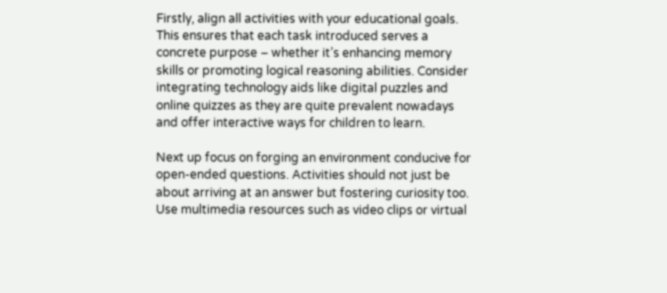Firstly, align all activities with your educational goals. This ensures that each task introduced serves a concrete purpose – whether it’s enhancing memory skills or promoting logical reasoning abilities. Consider integrating technology aids like digital puzzles and online quizzes as they are quite prevalent nowadays and offer interactive ways for children to learn.

Next up focus on forging an environment conducive for open-ended questions. Activities should not just be about arriving at an answer but fostering curiosity too. Use multimedia resources such as video clips or virtual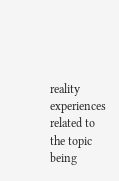reality experiences related to the topic being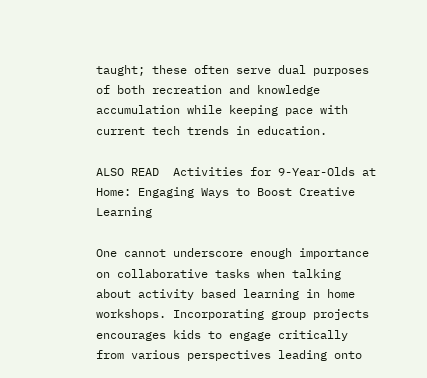taught; these often serve dual purposes of both recreation and knowledge accumulation while keeping pace with current tech trends in education.

ALSO READ  Activities for 9-Year-Olds at Home: Engaging Ways to Boost Creative Learning

One cannot underscore enough importance on collaborative tasks when talking about activity based learning in home workshops. Incorporating group projects encourages kids to engage critically from various perspectives leading onto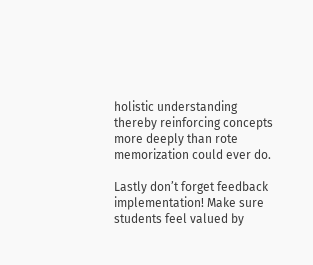holistic understanding thereby reinforcing concepts more deeply than rote memorization could ever do.

Lastly don’t forget feedback implementation! Make sure students feel valued by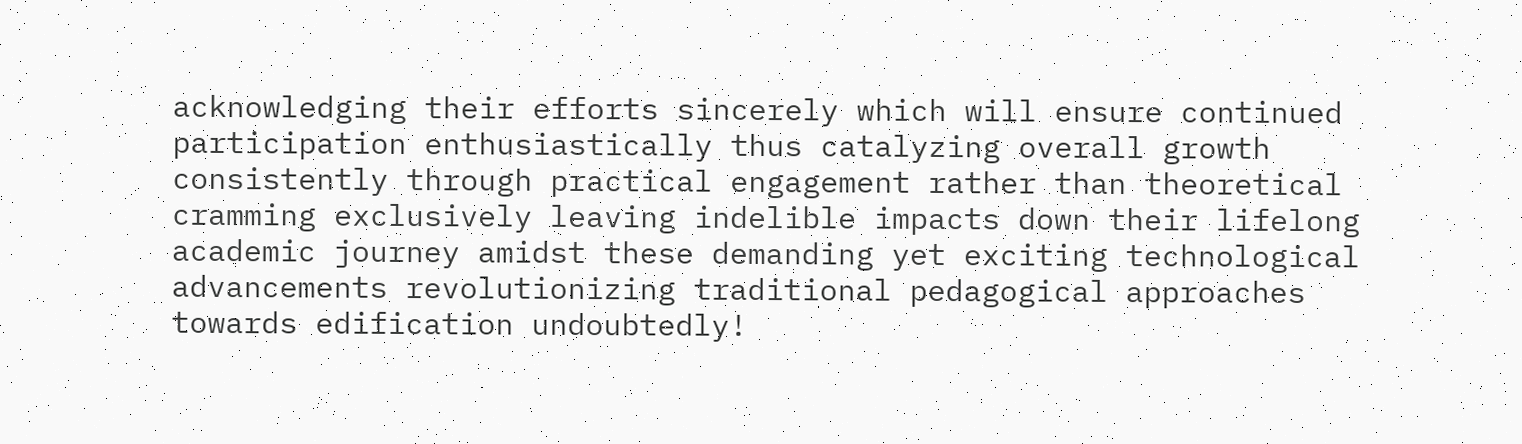acknowledging their efforts sincerely which will ensure continued participation enthusiastically thus catalyzing overall growth consistently through practical engagement rather than theoretical cramming exclusively leaving indelible impacts down their lifelong academic journey amidst these demanding yet exciting technological advancements revolutionizing traditional pedagogical approaches towards edification undoubtedly!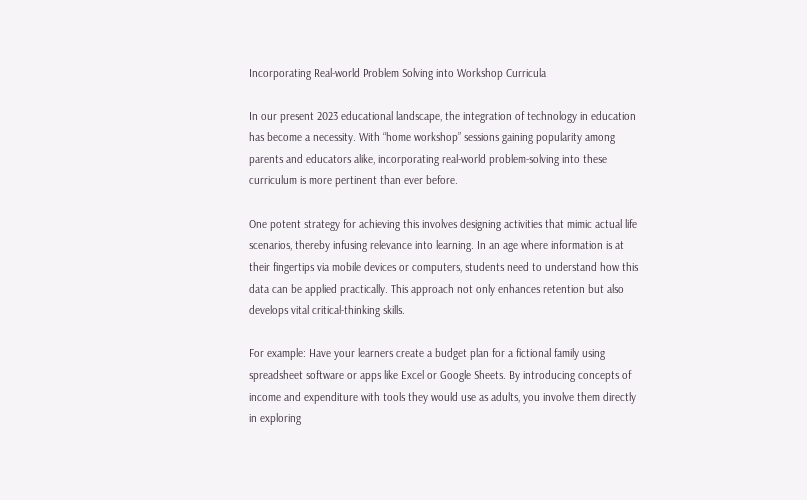Incorporating Real-world Problem Solving into Workshop Curricula

In our present 2023 educational landscape, the integration of technology in education has become a necessity. With “home workshop” sessions gaining popularity among parents and educators alike, incorporating real-world problem-solving into these curriculum is more pertinent than ever before.

One potent strategy for achieving this involves designing activities that mimic actual life scenarios, thereby infusing relevance into learning. In an age where information is at their fingertips via mobile devices or computers, students need to understand how this data can be applied practically. This approach not only enhances retention but also develops vital critical-thinking skills.

For example: Have your learners create a budget plan for a fictional family using spreadsheet software or apps like Excel or Google Sheets. By introducing concepts of income and expenditure with tools they would use as adults, you involve them directly in exploring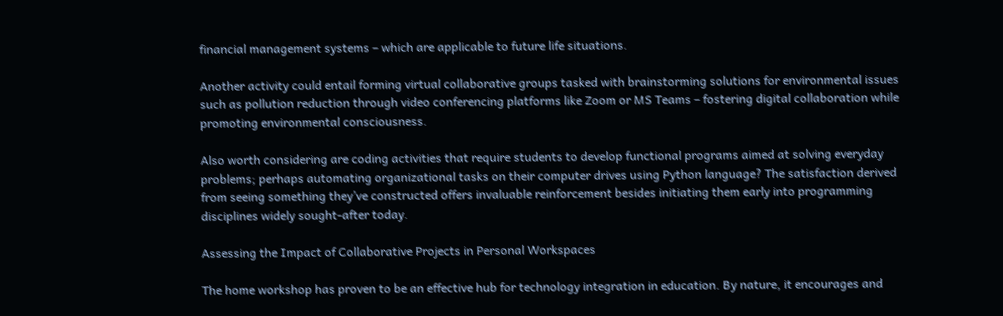financial management systems – which are applicable to future life situations.

Another activity could entail forming virtual collaborative groups tasked with brainstorming solutions for environmental issues such as pollution reduction through video conferencing platforms like Zoom or MS Teams – fostering digital collaboration while promoting environmental consciousness.

Also worth considering are coding activities that require students to develop functional programs aimed at solving everyday problems; perhaps automating organizational tasks on their computer drives using Python language? The satisfaction derived from seeing something they’ve constructed offers invaluable reinforcement besides initiating them early into programming disciplines widely sought-after today.

Assessing the Impact of Collaborative Projects in Personal Workspaces

The home workshop has proven to be an effective hub for technology integration in education. By nature, it encourages and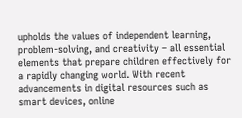upholds the values of independent learning, problem-solving, and creativity – all essential elements that prepare children effectively for a rapidly changing world. With recent advancements in digital resources such as smart devices, online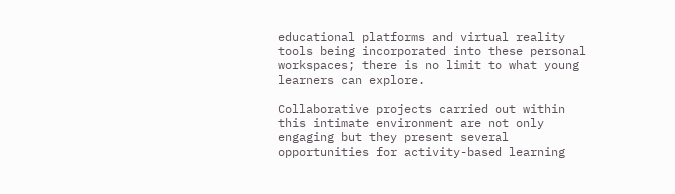educational platforms and virtual reality tools being incorporated into these personal workspaces; there is no limit to what young learners can explore.

Collaborative projects carried out within this intimate environment are not only engaging but they present several opportunities for activity-based learning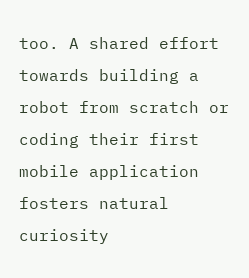too. A shared effort towards building a robot from scratch or coding their first mobile application fosters natural curiosity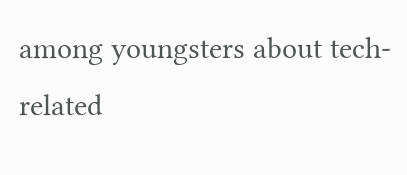among youngsters about tech-related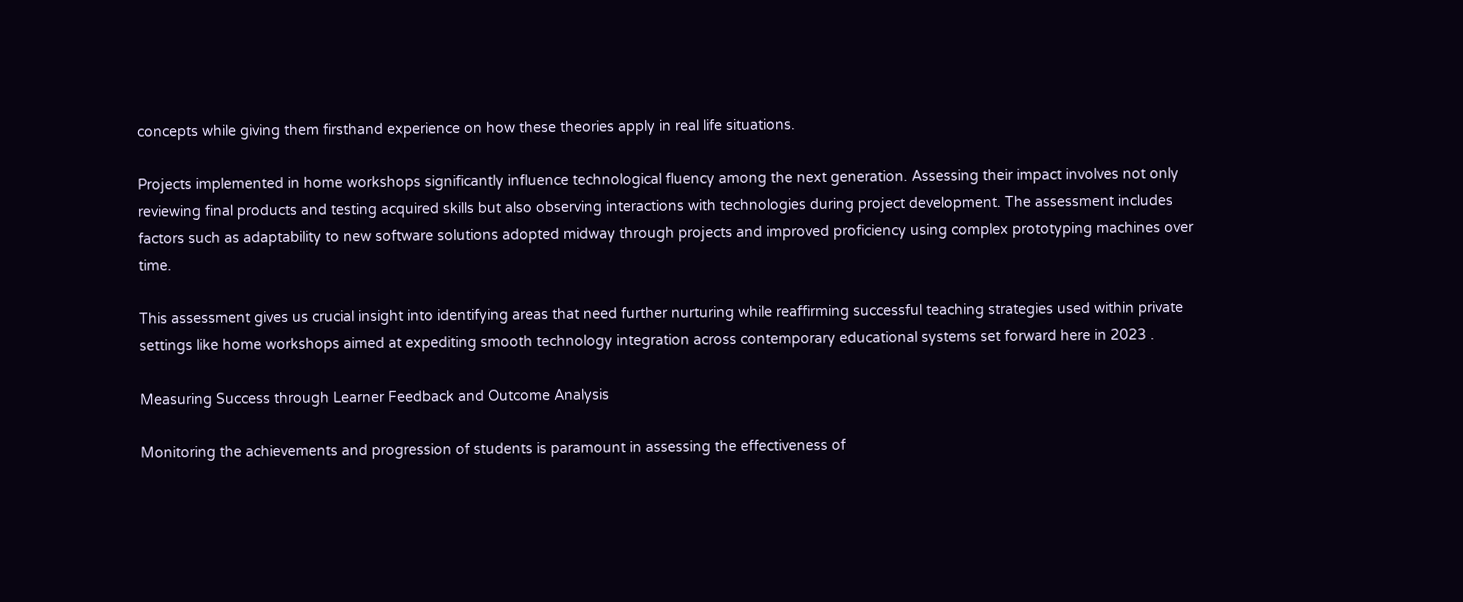concepts while giving them firsthand experience on how these theories apply in real life situations.

Projects implemented in home workshops significantly influence technological fluency among the next generation. Assessing their impact involves not only reviewing final products and testing acquired skills but also observing interactions with technologies during project development. The assessment includes factors such as adaptability to new software solutions adopted midway through projects and improved proficiency using complex prototyping machines over time.

This assessment gives us crucial insight into identifying areas that need further nurturing while reaffirming successful teaching strategies used within private settings like home workshops aimed at expediting smooth technology integration across contemporary educational systems set forward here in 2023 .

Measuring Success through Learner Feedback and Outcome Analysis

Monitoring the achievements and progression of students is paramount in assessing the effectiveness of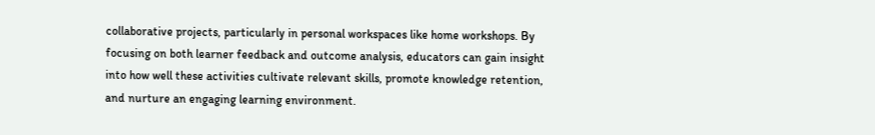collaborative projects, particularly in personal workspaces like home workshops. By focusing on both learner feedback and outcome analysis, educators can gain insight into how well these activities cultivate relevant skills, promote knowledge retention, and nurture an engaging learning environment.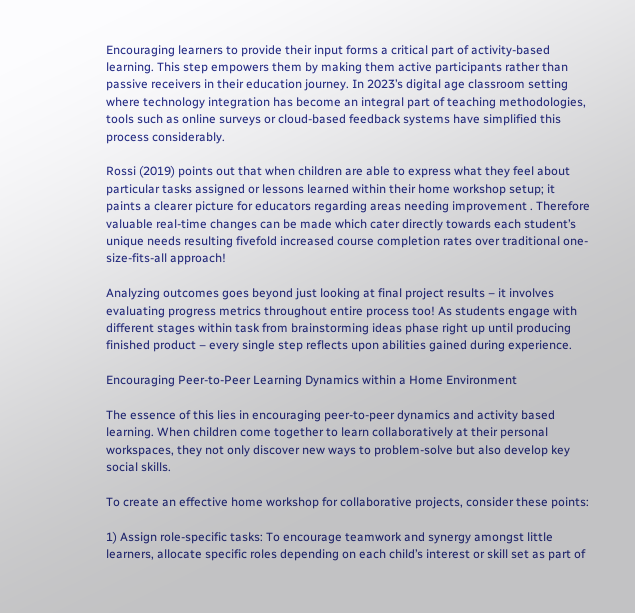Encouraging learners to provide their input forms a critical part of activity-based learning. This step empowers them by making them active participants rather than passive receivers in their education journey. In 2023’s digital age classroom setting where technology integration has become an integral part of teaching methodologies, tools such as online surveys or cloud-based feedback systems have simplified this process considerably.

Rossi (2019) points out that when children are able to express what they feel about particular tasks assigned or lessons learned within their home workshop setup; it paints a clearer picture for educators regarding areas needing improvement . Therefore valuable real-time changes can be made which cater directly towards each student’s unique needs resulting fivefold increased course completion rates over traditional one-size-fits-all approach!

Analyzing outcomes goes beyond just looking at final project results – it involves evaluating progress metrics throughout entire process too! As students engage with different stages within task from brainstorming ideas phase right up until producing finished product – every single step reflects upon abilities gained during experience.

Encouraging Peer-to-Peer Learning Dynamics within a Home Environment

The essence of this lies in encouraging peer-to-peer dynamics and activity based learning. When children come together to learn collaboratively at their personal workspaces, they not only discover new ways to problem-solve but also develop key social skills.

To create an effective home workshop for collaborative projects, consider these points:

1) Assign role-specific tasks: To encourage teamwork and synergy amongst little learners, allocate specific roles depending on each child’s interest or skill set as part of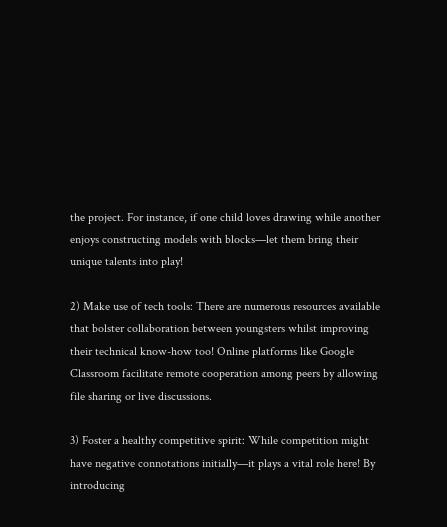the project. For instance, if one child loves drawing while another enjoys constructing models with blocks—let them bring their unique talents into play!

2) Make use of tech tools: There are numerous resources available that bolster collaboration between youngsters whilst improving their technical know-how too! Online platforms like Google Classroom facilitate remote cooperation among peers by allowing file sharing or live discussions.

3) Foster a healthy competitive spirit: While competition might have negative connotations initially—it plays a vital role here! By introducing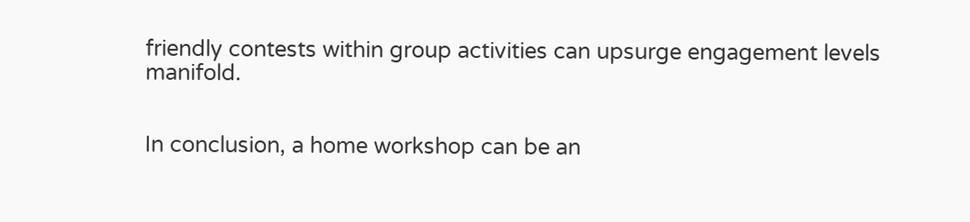friendly contests within group activities can upsurge engagement levels manifold.


In conclusion, a home workshop can be an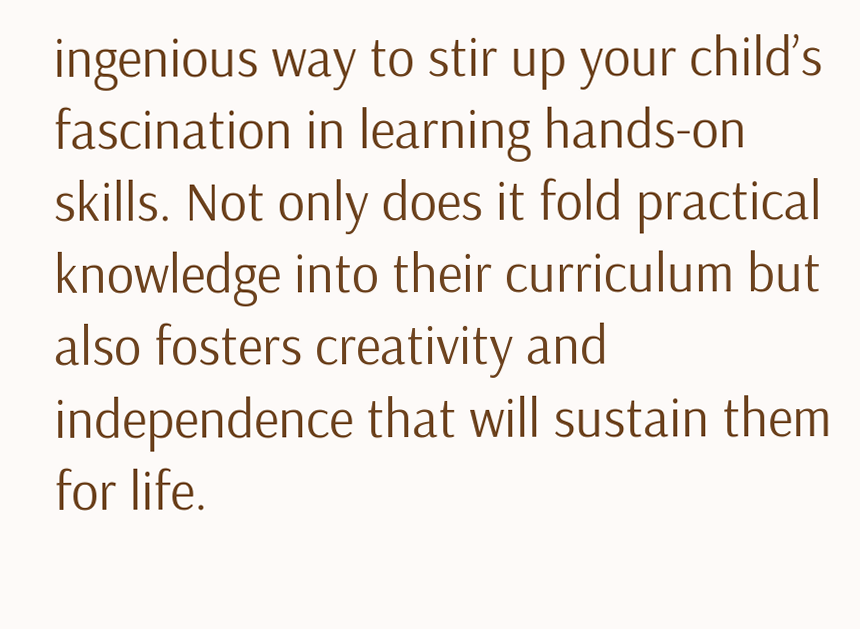ingenious way to stir up your child’s fascination in learning hands-on skills. Not only does it fold practical knowledge into their curriculum but also fosters creativity and independence that will sustain them for life.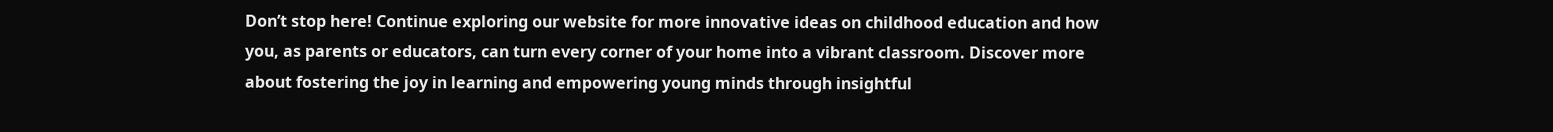Don’t stop here! Continue exploring our website for more innovative ideas on childhood education and how you, as parents or educators, can turn every corner of your home into a vibrant classroom. Discover more about fostering the joy in learning and empowering young minds through insightful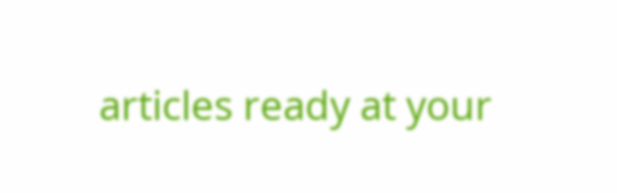articles ready at your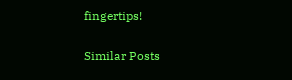fingertips!

Similar Posts